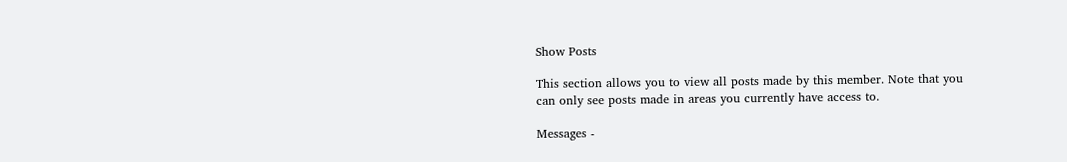Show Posts

This section allows you to view all posts made by this member. Note that you can only see posts made in areas you currently have access to.

Messages -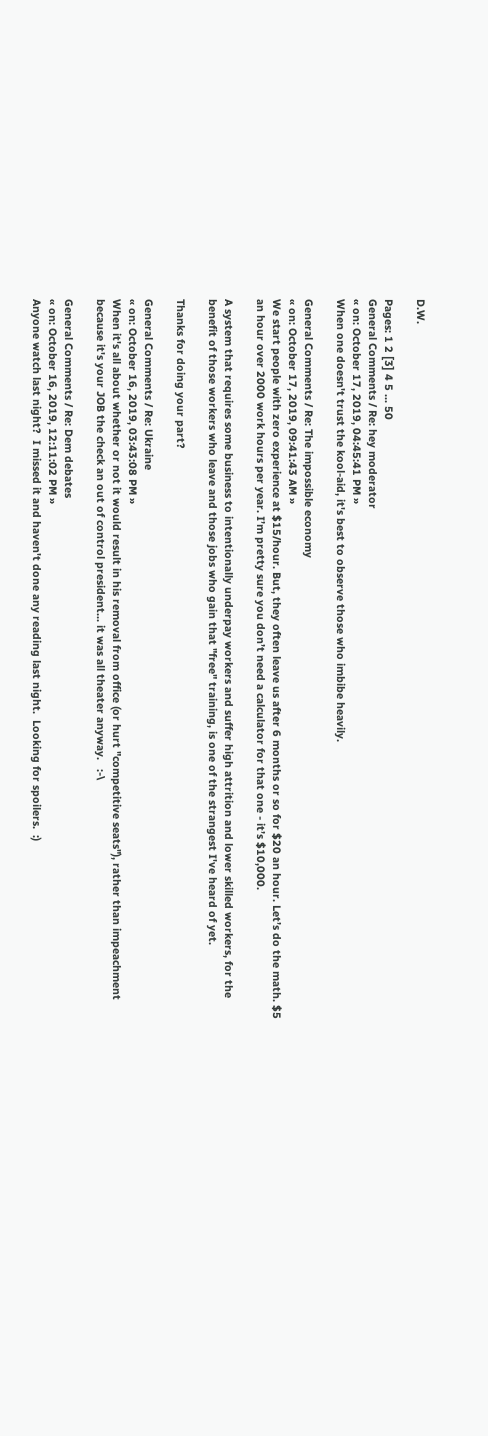D.W.

Pages: 1 2 [3] 4 5 ... 50
General Comments / Re: hey moderator
« on: October 17, 2019, 04:45:41 PM »
When one doesn't trust the kool-aid, it's best to observe those who imbibe heavily.

General Comments / Re: The impossible economy
« on: October 17, 2019, 09:41:43 AM »
We start people with zero experience at $15/hour. But, they often leave us after 6 months or so for $20 an hour. Let’s do the math. $5 an hour over 2000 work hours per year. I’m pretty sure you don’t need a calculator for that one - it’s $10,000.

A system that requires some business to intentionally underpay workers and suffer high attrition and lower skilled workers, for the benefit of those workers who leave and those jobs who gain that "free" training, is one of the strangest I've heard of yet.

Thanks for doing your part?

General Comments / Re: Ukraine
« on: October 16, 2019, 03:43:08 PM »
When it's all about whether or not it would result in his removal from office (or hurt "competitive seats"), rather than impeachment because it's your JOB the check an out of control president... it was all theater anyway.   :-\

General Comments / Re: Dem debates
« on: October 16, 2019, 12:11:02 PM »
Anyone watch last night?  I missed it and haven't done any reading last night.  Looking for spoilers.  :)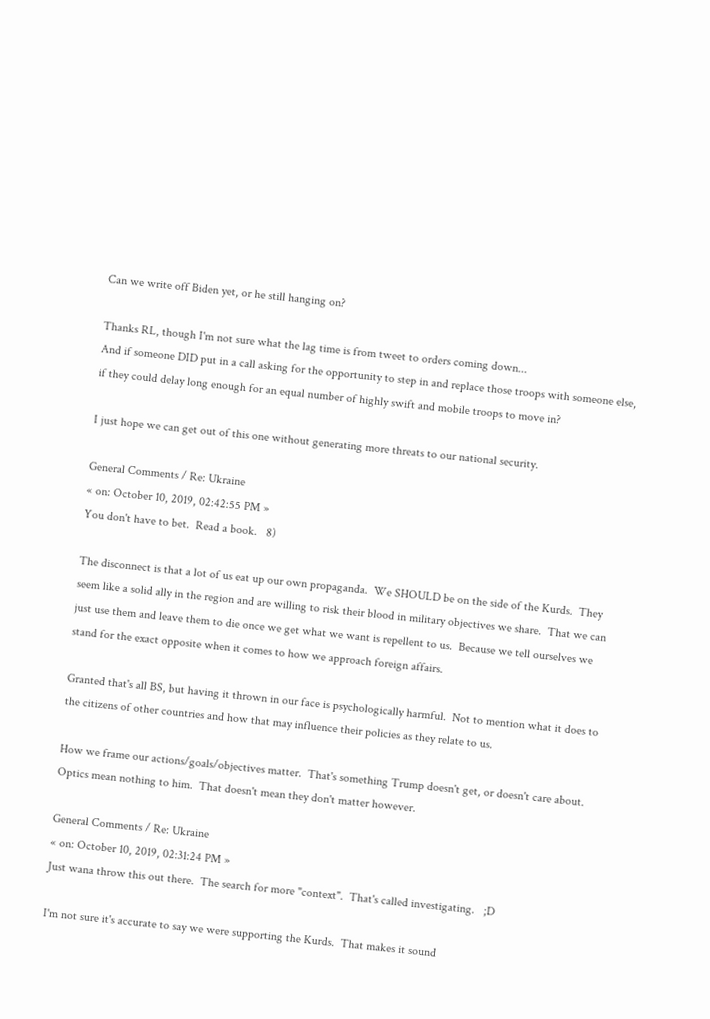Can we write off Biden yet, or he still hanging on?

Thanks RL, though I'm not sure what the lag time is from tweet to orders coming down...
And if someone DID put in a call asking for the opportunity to step in and replace those troops with someone else, if they could delay long enough for an equal number of highly swift and mobile troops to move in?

I just hope we can get out of this one without generating more threats to our national security.

General Comments / Re: Ukraine
« on: October 10, 2019, 02:42:55 PM »
You don't have to bet.  Read a book.   8)

The disconnect is that a lot of us eat up our own propaganda.  We SHOULD be on the side of the Kurds.  They seem like a solid ally in the region and are willing to risk their blood in military objectives we share.  That we can just use them and leave them to die once we get what we want is repellent to us.  Because we tell ourselves we stand for the exact opposite when it comes to how we approach foreign affairs.

Granted that's all BS, but having it thrown in our face is psychologically harmful.  Not to mention what it does to the citizens of other countries and how that may influence their policies as they relate to us.

How we frame our actions/goals/objectives matter.  That's something Trump doesn't get, or doesn't care about.  Optics mean nothing to him.  That doesn't mean they don't matter however.

General Comments / Re: Ukraine
« on: October 10, 2019, 02:31:24 PM »
Just wana throw this out there.  The search for more "context".  That's called investigating.   ;D

I'm not sure it's accurate to say we were supporting the Kurds.  That makes it sound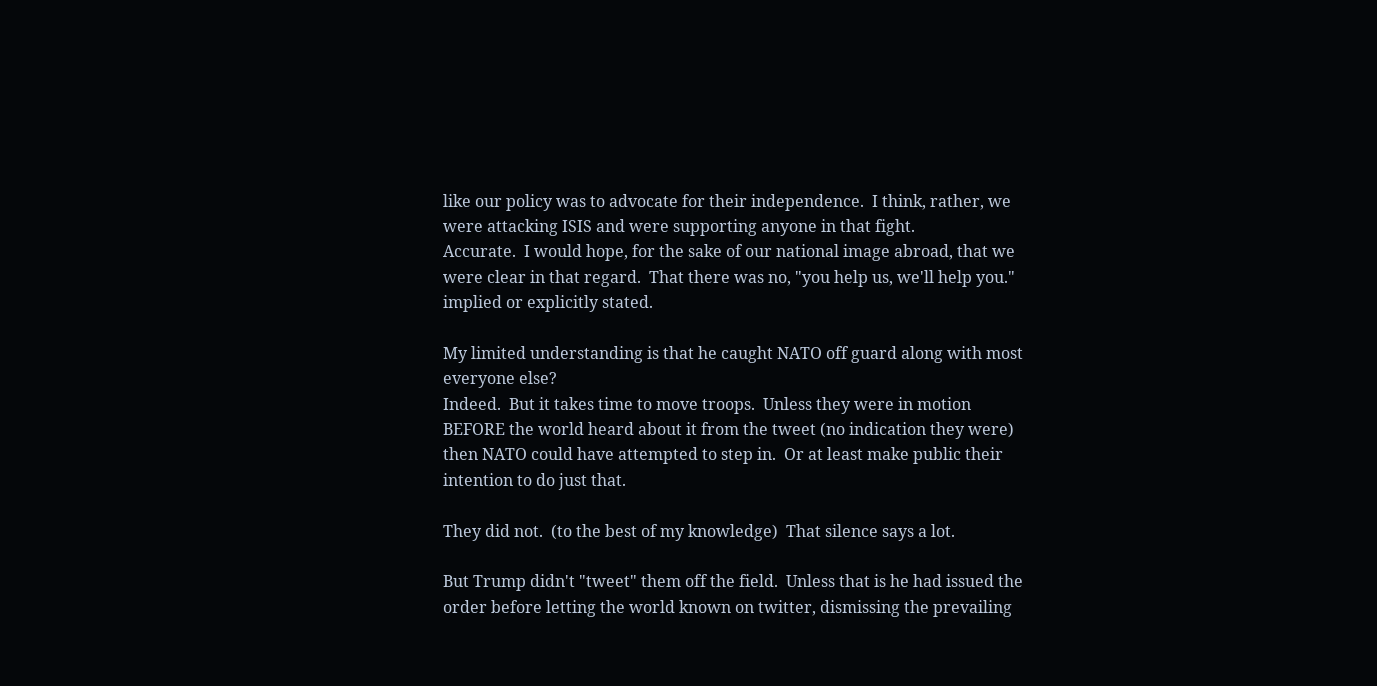like our policy was to advocate for their independence.  I think, rather, we were attacking ISIS and were supporting anyone in that fight.
Accurate.  I would hope, for the sake of our national image abroad, that we were clear in that regard.  That there was no, "you help us, we'll help you." implied or explicitly stated.

My limited understanding is that he caught NATO off guard along with most everyone else?
Indeed.  But it takes time to move troops.  Unless they were in motion BEFORE the world heard about it from the tweet (no indication they were) then NATO could have attempted to step in.  Or at least make public their intention to do just that.

They did not.  (to the best of my knowledge)  That silence says a lot.

But Trump didn't "tweet" them off the field.  Unless that is he had issued the order before letting the world known on twitter, dismissing the prevailing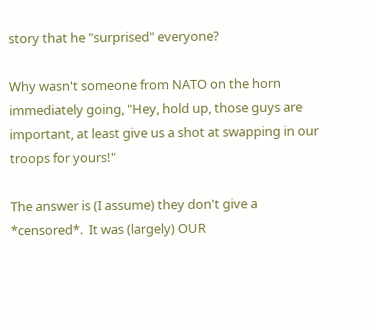story that he "surprised" everyone?

Why wasn't someone from NATO on the horn immediately going, "Hey, hold up, those guys are important, at least give us a shot at swapping in our troops for yours!"

The answer is (I assume) they don't give a *censored*.  It was (largely) OUR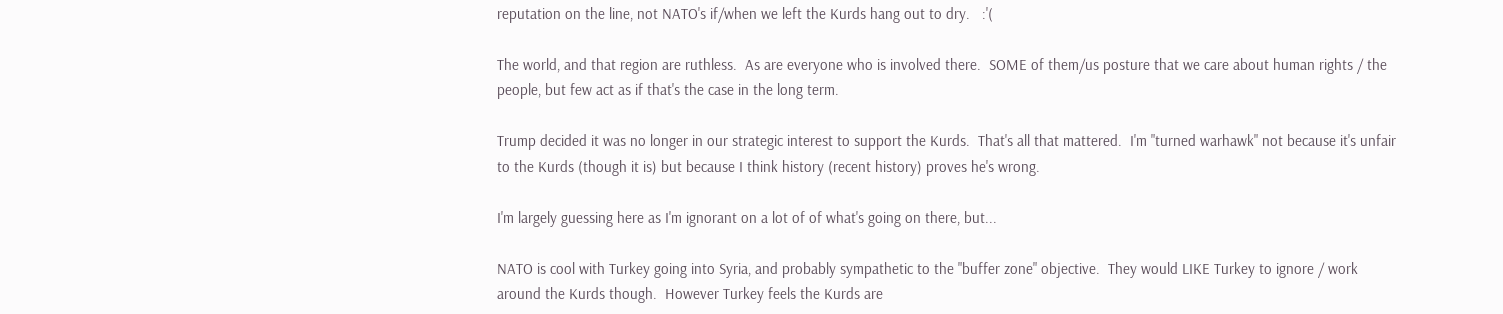reputation on the line, not NATO's if/when we left the Kurds hang out to dry.   :'(

The world, and that region are ruthless.  As are everyone who is involved there.  SOME of them/us posture that we care about human rights / the people, but few act as if that's the case in the long term.

Trump decided it was no longer in our strategic interest to support the Kurds.  That's all that mattered.  I'm "turned warhawk" not because it's unfair to the Kurds (though it is) but because I think history (recent history) proves he's wrong.

I'm largely guessing here as I'm ignorant on a lot of of what's going on there, but...

NATO is cool with Turkey going into Syria, and probably sympathetic to the "buffer zone" objective.  They would LIKE Turkey to ignore / work around the Kurds though.  However Turkey feels the Kurds are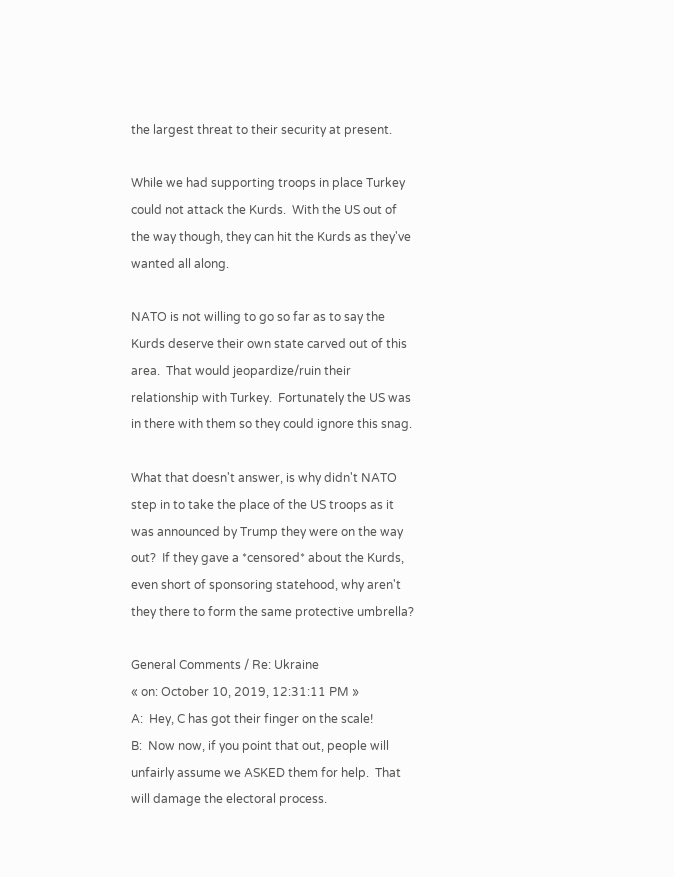the largest threat to their security at present.

While we had supporting troops in place Turkey could not attack the Kurds.  With the US out of the way though, they can hit the Kurds as they've wanted all along.

NATO is not willing to go so far as to say the Kurds deserve their own state carved out of this area.  That would jeopardize/ruin their relationship with Turkey.  Fortunately the US was in there with them so they could ignore this snag.

What that doesn't answer, is why didn't NATO step in to take the place of the US troops as it was announced by Trump they were on the way out?  If they gave a *censored* about the Kurds, even short of sponsoring statehood, why aren't they there to form the same protective umbrella?

General Comments / Re: Ukraine
« on: October 10, 2019, 12:31:11 PM »
A:  Hey, C has got their finger on the scale!
B:  Now now, if you point that out, people will unfairly assume we ASKED them for help.  That will damage the electoral process.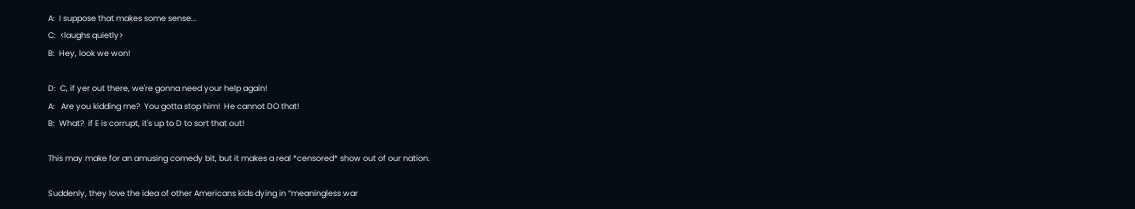A:  I suppose that makes some sense...
C:  <laughs quietly>
B:  Hey, look we won!

D:  C, if yer out there, we're gonna need your help again!
A:   Are you kidding me?  You gotta stop him!  He cannot DO that!
B:  What?  if E is corrupt, it's up to D to sort that out!

This may make for an amusing comedy bit, but it makes a real *censored* show out of our nation.

Suddenly, they love the idea of other Americans kids dying in “meaningless war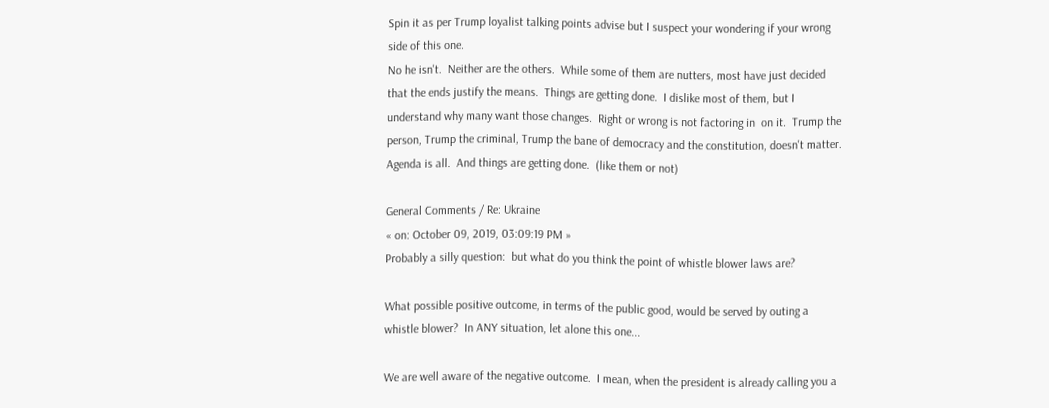Spin it as per Trump loyalist talking points advise but I suspect your wondering if your wrong side of this one.
No he isn't.  Neither are the others.  While some of them are nutters, most have just decided that the ends justify the means.  Things are getting done.  I dislike most of them, but I understand why many want those changes.  Right or wrong is not factoring in  on it.  Trump the person, Trump the criminal, Trump the bane of democracy and the constitution, doesn't matter.  Agenda is all.  And things are getting done.  (like them or not)

General Comments / Re: Ukraine
« on: October 09, 2019, 03:09:19 PM »
Probably a silly question:  but what do you think the point of whistle blower laws are?

What possible positive outcome, in terms of the public good, would be served by outing a whistle blower?  In ANY situation, let alone this one...

We are well aware of the negative outcome.  I mean, when the president is already calling you a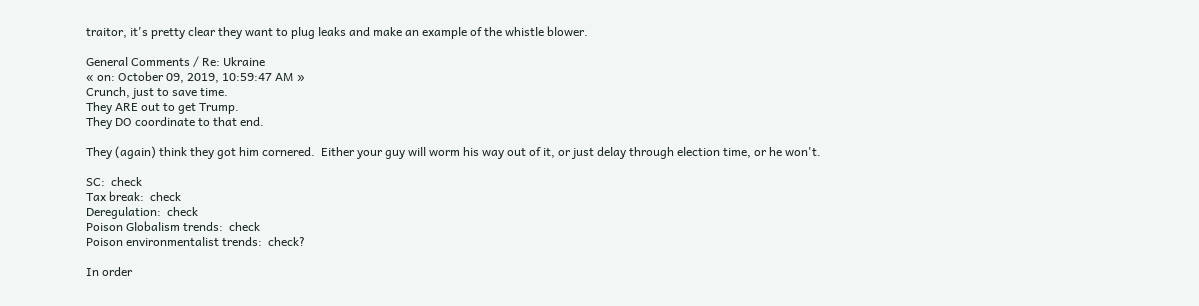traitor, it's pretty clear they want to plug leaks and make an example of the whistle blower.

General Comments / Re: Ukraine
« on: October 09, 2019, 10:59:47 AM »
Crunch, just to save time.
They ARE out to get Trump.
They DO coordinate to that end.

They (again) think they got him cornered.  Either your guy will worm his way out of it, or just delay through election time, or he won't.

SC:  check
Tax break:  check
Deregulation:  check
Poison Globalism trends:  check
Poison environmentalist trends:  check?

In order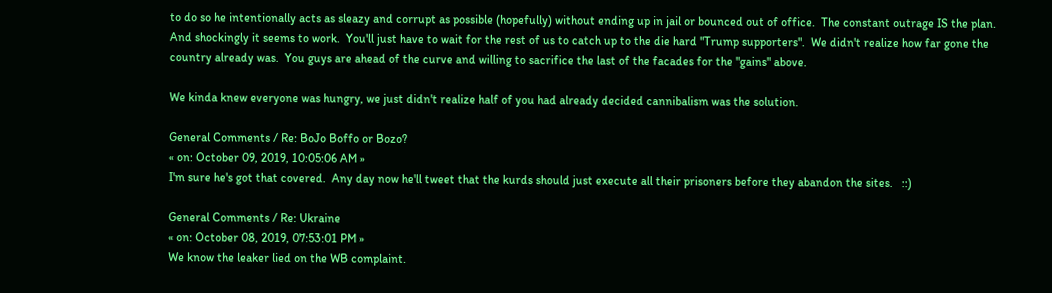to do so he intentionally acts as sleazy and corrupt as possible (hopefully) without ending up in jail or bounced out of office.  The constant outrage IS the plan.  And shockingly it seems to work.  You'll just have to wait for the rest of us to catch up to the die hard "Trump supporters".  We didn't realize how far gone the country already was.  You guys are ahead of the curve and willing to sacrifice the last of the facades for the "gains" above.

We kinda knew everyone was hungry, we just didn't realize half of you had already decided cannibalism was the solution.

General Comments / Re: BoJo Boffo or Bozo?
« on: October 09, 2019, 10:05:06 AM »
I'm sure he's got that covered.  Any day now he'll tweet that the kurds should just execute all their prisoners before they abandon the sites.   ::)

General Comments / Re: Ukraine
« on: October 08, 2019, 07:53:01 PM »
We know the leaker lied on the WB complaint.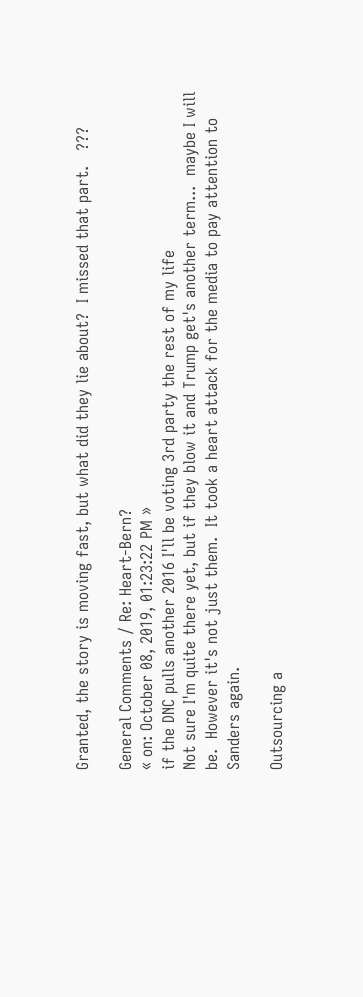Granted, the story is moving fast, but what did they lie about?  I missed that part.   ???

General Comments / Re: Heart-Bern?
« on: October 08, 2019, 01:23:22 PM »
if the DNC pulls another 2016 I'll be voting 3rd party the rest of my life
Not sure I'm quite there yet, but if they blow it and Trump get's another term...  maybe I will be.  However it's not just them.  It took a heart attack for the media to pay attention to Sanders again.

Outsourcing a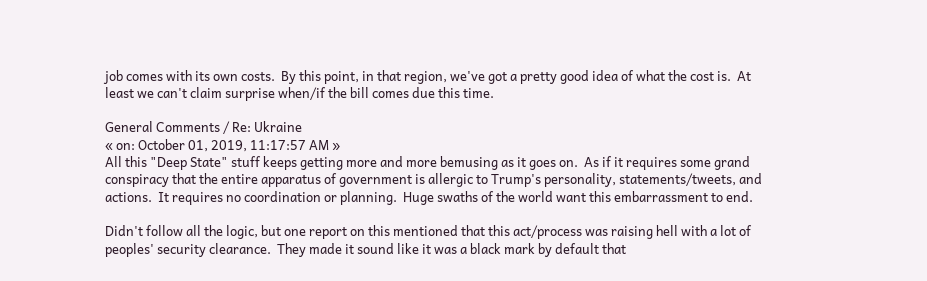job comes with its own costs.  By this point, in that region, we've got a pretty good idea of what the cost is.  At least we can't claim surprise when/if the bill comes due this time.

General Comments / Re: Ukraine
« on: October 01, 2019, 11:17:57 AM »
All this "Deep State" stuff keeps getting more and more bemusing as it goes on.  As if it requires some grand conspiracy that the entire apparatus of government is allergic to Trump's personality, statements/tweets, and actions.  It requires no coordination or planning.  Huge swaths of the world want this embarrassment to end.

Didn't follow all the logic, but one report on this mentioned that this act/process was raising hell with a lot of peoples' security clearance.  They made it sound like it was a black mark by default that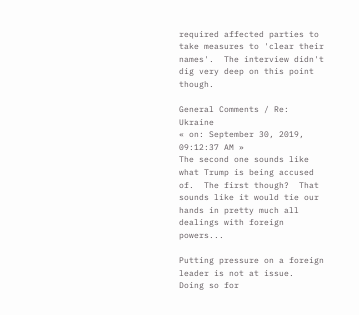required affected parties to take measures to 'clear their names'.  The interview didn't dig very deep on this point though.

General Comments / Re: Ukraine
« on: September 30, 2019, 09:12:37 AM »
The second one sounds like what Trump is being accused of.  The first though?  That sounds like it would tie our hands in pretty much all dealings with foreign powers...

Putting pressure on a foreign leader is not at issue.  Doing so for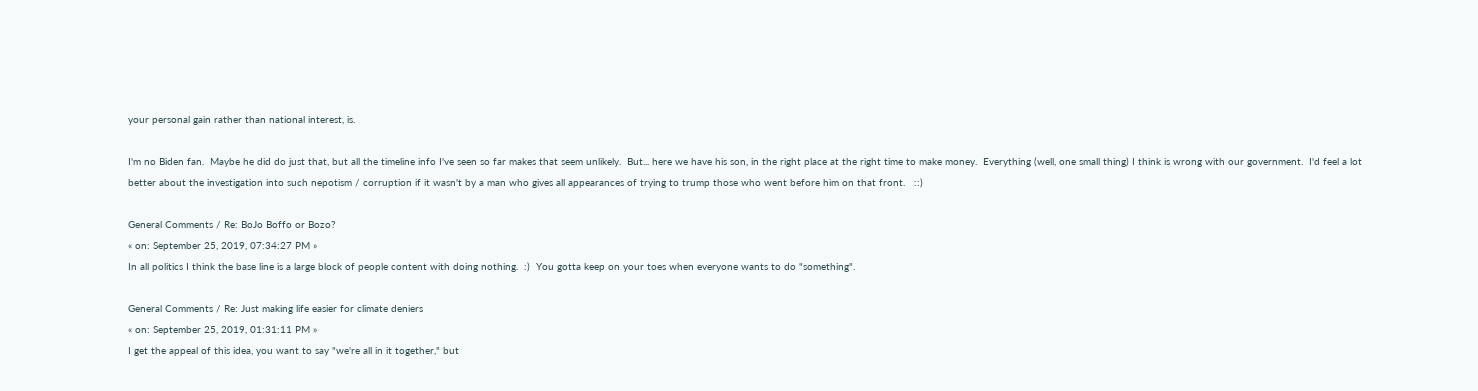your personal gain rather than national interest, is.

I'm no Biden fan.  Maybe he did do just that, but all the timeline info I've seen so far makes that seem unlikely.  But... here we have his son, in the right place at the right time to make money.  Everything (well, one small thing) I think is wrong with our government.  I'd feel a lot better about the investigation into such nepotism / corruption if it wasn't by a man who gives all appearances of trying to trump those who went before him on that front.   ::)

General Comments / Re: BoJo Boffo or Bozo?
« on: September 25, 2019, 07:34:27 PM »
In all politics I think the base line is a large block of people content with doing nothing.  :)  You gotta keep on your toes when everyone wants to do "something".

General Comments / Re: Just making life easier for climate deniers
« on: September 25, 2019, 01:31:11 PM »
I get the appeal of this idea, you want to say "we're all in it together," but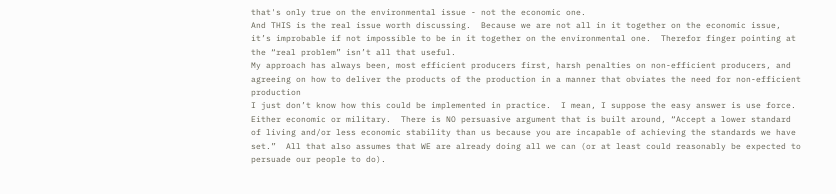that's only true on the environmental issue - not the economic one.
And THIS is the real issue worth discussing.  Because we are not all in it together on the economic issue, it’s improbable if not impossible to be in it together on the environmental one.  Therefor finger pointing at the “real problem” isn’t all that useful.
My approach has always been, most efficient producers first, harsh penalties on non-efficient producers, and agreeing on how to deliver the products of the production in a manner that obviates the need for non-efficient production
I just don’t know how this could be implemented in practice.  I mean, I suppose the easy answer is use force.  Either economic or military.  There is NO persuasive argument that is built around, “Accept a lower standard of living and/or less economic stability than us because you are incapable of achieving the standards we have set.”  All that also assumes that WE are already doing all we can (or at least could reasonably be expected to persuade our people to do).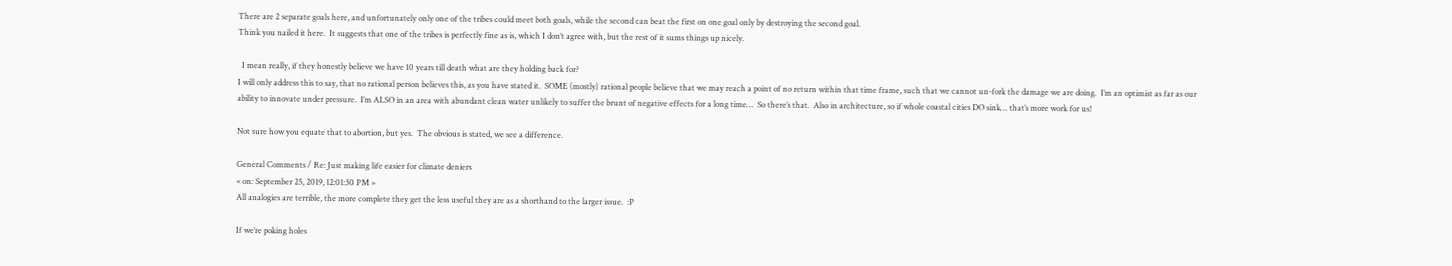There are 2 separate goals here, and unfortunately only one of the tribes could meet both goals, while the second can beat the first on one goal only by destroying the second goal.
Think you nailed it here.  It suggests that one of the tribes is perfectly fine as is, which I don’t agree with, but the rest of it sums things up nicely.

  I mean really, if they honestly believe we have 10 years till death what are they holding back for?
I will only address this to say, that no rational person believes this, as you have stated it.  SOME (mostly) rational people believe that we may reach a point of no return within that time frame, such that we cannot un-fork the damage we are doing.  I’m an optimist as far as our ability to innovate under pressure.  I’m ALSO in an area with abundant clean water unlikely to suffer the brunt of negative effects for a long time…  So there’s that.  Also in architecture, so if whole coastal cities DO sink… that’s more work for us!

Not sure how you equate that to abortion, but yes.  The obvious is stated, we see a difference.

General Comments / Re: Just making life easier for climate deniers
« on: September 25, 2019, 12:01:30 PM »
All analogies are terrible, the more complete they get the less useful they are as a shorthand to the larger issue.  :P

If we’re poking holes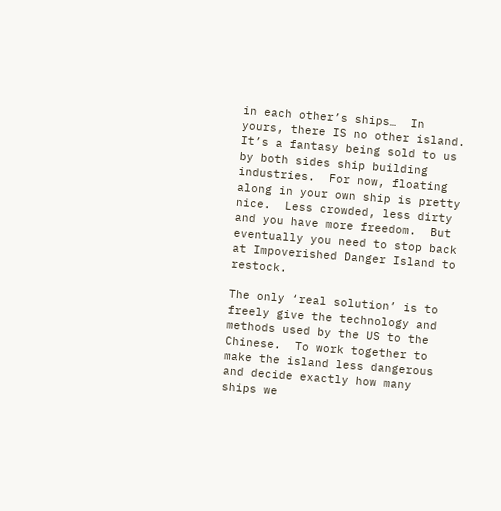in each other’s ships…  In yours, there IS no other island.  It’s a fantasy being sold to us by both sides ship building industries.  For now, floating along in your own ship is pretty nice.  Less crowded, less dirty and you have more freedom.  But eventually you need to stop back at Impoverished Danger Island to restock.

The only ‘real solution’ is to freely give the technology and methods used by the US to the Chinese.  To work together to make the island less dangerous and decide exactly how many ships we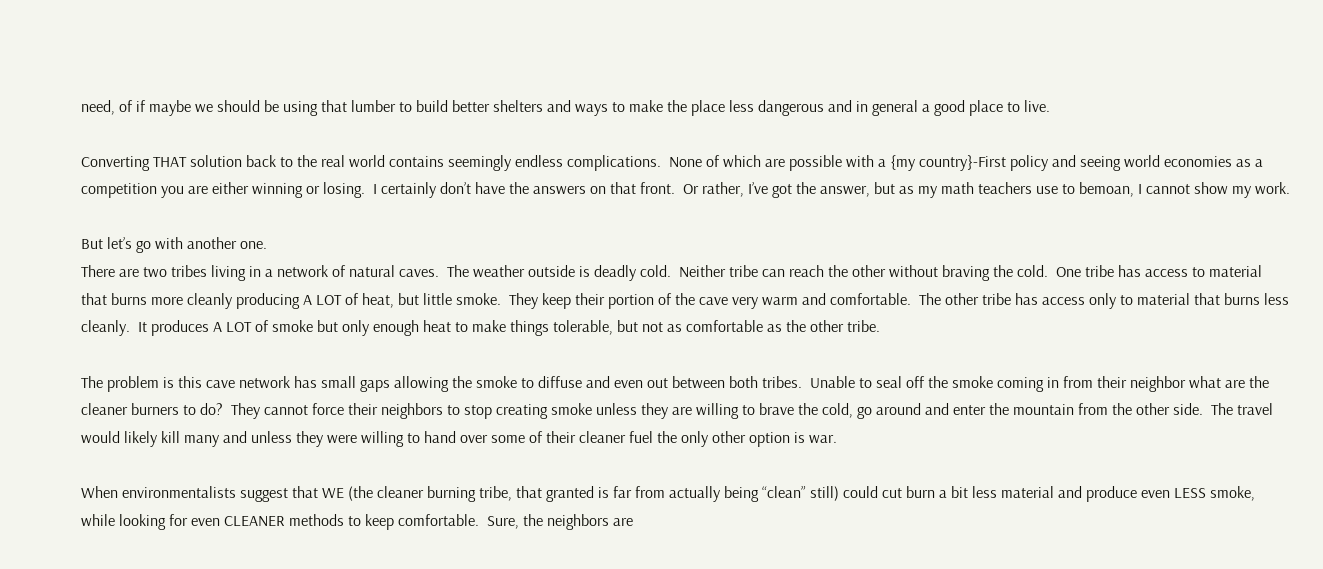need, of if maybe we should be using that lumber to build better shelters and ways to make the place less dangerous and in general a good place to live.

Converting THAT solution back to the real world contains seemingly endless complications.  None of which are possible with a {my country}-First policy and seeing world economies as a competition you are either winning or losing.  I certainly don’t have the answers on that front.  Or rather, I’ve got the answer, but as my math teachers use to bemoan, I cannot show my work.

But let’s go with another one.
There are two tribes living in a network of natural caves.  The weather outside is deadly cold.  Neither tribe can reach the other without braving the cold.  One tribe has access to material that burns more cleanly producing A LOT of heat, but little smoke.  They keep their portion of the cave very warm and comfortable.  The other tribe has access only to material that burns less cleanly.  It produces A LOT of smoke but only enough heat to make things tolerable, but not as comfortable as the other tribe.

The problem is this cave network has small gaps allowing the smoke to diffuse and even out between both tribes.  Unable to seal off the smoke coming in from their neighbor what are the cleaner burners to do?  They cannot force their neighbors to stop creating smoke unless they are willing to brave the cold, go around and enter the mountain from the other side.  The travel would likely kill many and unless they were willing to hand over some of their cleaner fuel the only other option is war.

When environmentalists suggest that WE (the cleaner burning tribe, that granted is far from actually being “clean” still) could cut burn a bit less material and produce even LESS smoke, while looking for even CLEANER methods to keep comfortable.  Sure, the neighbors are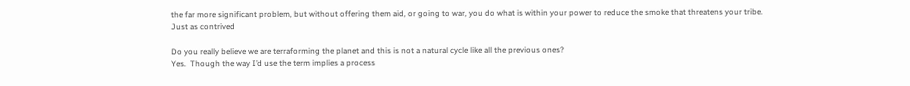the far more significant problem, but without offering them aid, or going to war, you do what is within your power to reduce the smoke that threatens your tribe.
Just as contrived

Do you really believe we are terraforming the planet and this is not a natural cycle like all the previous ones?
Yes.  Though the way I’d use the term implies a process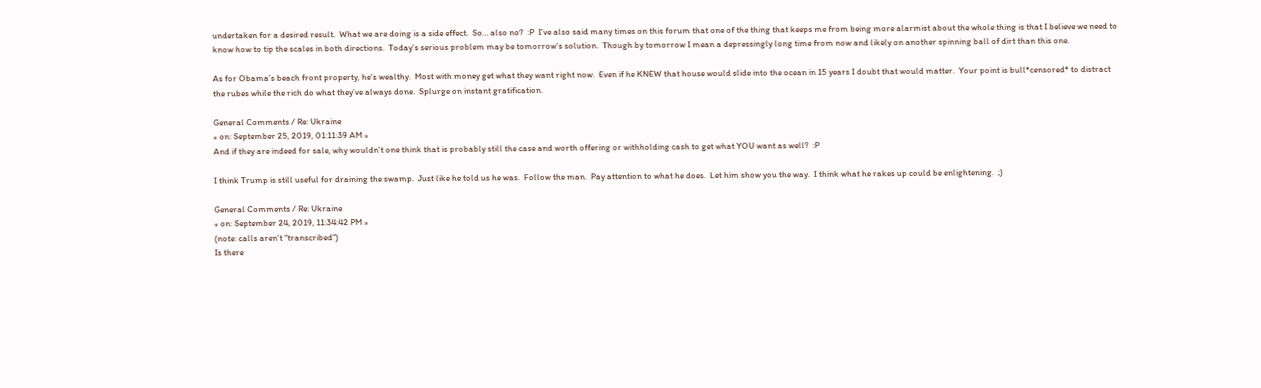undertaken for a desired result.  What we are doing is a side effect.  So… also no?  :P  I’ve also said many times on this forum that one of the thing that keeps me from being more alarmist about the whole thing is that I believe we need to know how to tip the scales in both directions.  Today’s serious problem may be tomorrow’s solution.  Though by tomorrow I mean a depressingly long time from now and likely on another spinning ball of dirt than this one.

As for Obama’s beach front property, he’s wealthy.  Most with money get what they want right now.  Even if he KNEW that house would slide into the ocean in 15 years I doubt that would matter.  Your point is bull*censored* to distract the rubes while the rich do what they’ve always done.  Splurge on instant gratification.

General Comments / Re: Ukraine
« on: September 25, 2019, 01:11:39 AM »
And if they are indeed for sale, why wouldn't one think that is probably still the case and worth offering or withholding cash to get what YOU want as well?  :P

I think Trump is still useful for draining the swamp.  Just like he told us he was.  Follow the man.  Pay attention to what he does.  Let him show you the way.  I think what he rakes up could be enlightening.  ;)

General Comments / Re: Ukraine
« on: September 24, 2019, 11:34:42 PM »
(note: calls aren't "transcribed")
Is there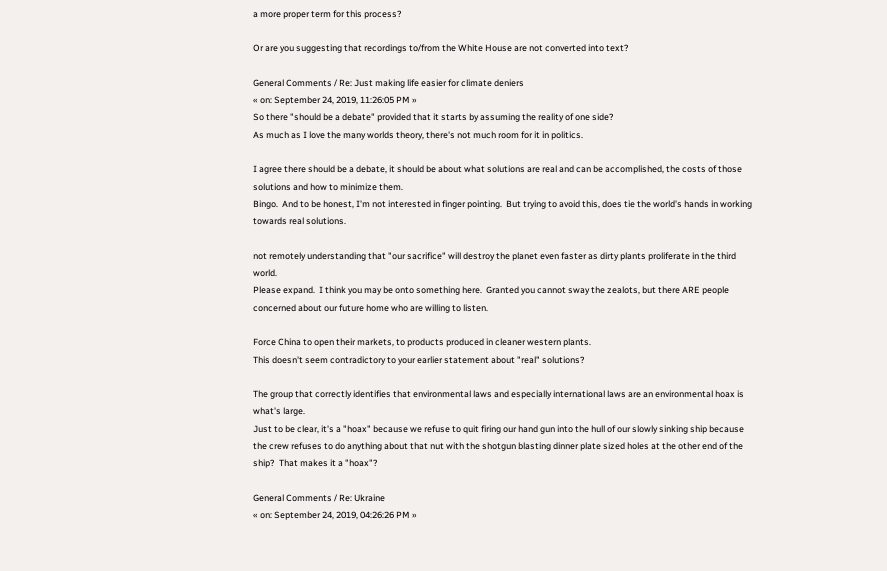a more proper term for this process?

Or are you suggesting that recordings to/from the White House are not converted into text?

General Comments / Re: Just making life easier for climate deniers
« on: September 24, 2019, 11:26:05 PM »
So there "should be a debate" provided that it starts by assuming the reality of one side?
As much as I love the many worlds theory, there's not much room for it in politics.

I agree there should be a debate, it should be about what solutions are real and can be accomplished, the costs of those solutions and how to minimize them.
Bingo.  And to be honest, I'm not interested in finger pointing.  But trying to avoid this, does tie the world's hands in working towards real solutions.

not remotely understanding that "our sacrifice" will destroy the planet even faster as dirty plants proliferate in the third world.
Please expand.  I think you may be onto something here.  Granted you cannot sway the zealots, but there ARE people concerned about our future home who are willing to listen.

Force China to open their markets, to products produced in cleaner western plants.
This doesn't seem contradictory to your earlier statement about "real" solutions?

The group that correctly identifies that environmental laws and especially international laws are an environmental hoax is what's large.
Just to be clear, it's a "hoax" because we refuse to quit firing our hand gun into the hull of our slowly sinking ship because the crew refuses to do anything about that nut with the shotgun blasting dinner plate sized holes at the other end of the ship?  That makes it a "hoax"?

General Comments / Re: Ukraine
« on: September 24, 2019, 04:26:26 PM »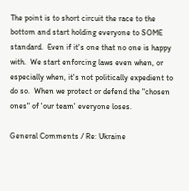The point is to short circuit the race to the bottom and start holding everyone to SOME standard.  Even if it's one that no one is happy with.  We start enforcing laws even when, or especially when, it's not politically expedient to do so.  When we protect or defend the "chosen ones" of 'our team' everyone loses.

General Comments / Re: Ukraine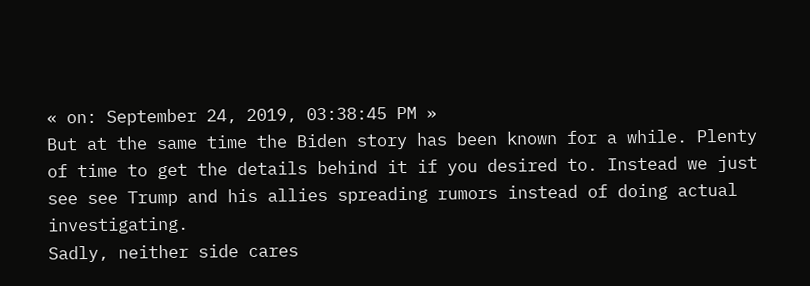« on: September 24, 2019, 03:38:45 PM »
But at the same time the Biden story has been known for a while. Plenty of time to get the details behind it if you desired to. Instead we just see see Trump and his allies spreading rumors instead of doing actual investigating.
Sadly, neither side cares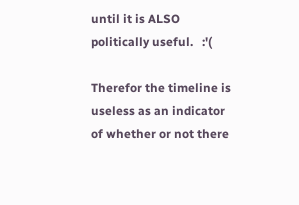until it is ALSO politically useful.   :'(

Therefor the timeline is useless as an indicator of whether or not there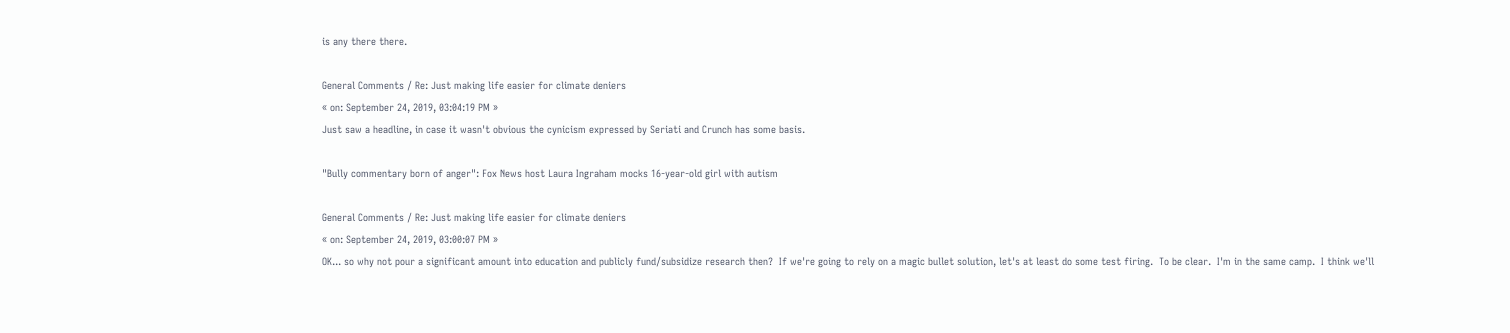is any there there.

General Comments / Re: Just making life easier for climate deniers
« on: September 24, 2019, 03:04:19 PM »
Just saw a headline, in case it wasn't obvious the cynicism expressed by Seriati and Crunch has some basis.

"Bully commentary born of anger": Fox News host Laura Ingraham mocks 16-year-old girl with autism

General Comments / Re: Just making life easier for climate deniers
« on: September 24, 2019, 03:00:07 PM »
OK... so why not pour a significant amount into education and publicly fund/subsidize research then?  If we're going to rely on a magic bullet solution, let's at least do some test firing.  To be clear.  I'm in the same camp.  I think we'll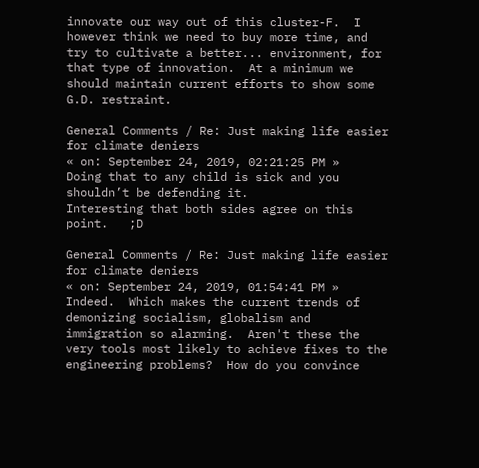innovate our way out of this cluster-F.  I however think we need to buy more time, and try to cultivate a better... environment, for that type of innovation.  At a minimum we should maintain current efforts to show some G.D. restraint.

General Comments / Re: Just making life easier for climate deniers
« on: September 24, 2019, 02:21:25 PM »
Doing that to any child is sick and you shouldn’t be defending it.
Interesting that both sides agree on this point.   ;D

General Comments / Re: Just making life easier for climate deniers
« on: September 24, 2019, 01:54:41 PM »
Indeed.  Which makes the current trends of demonizing socialism, globalism and immigration so alarming.  Aren't these the very tools most likely to achieve fixes to the engineering problems?  How do you convince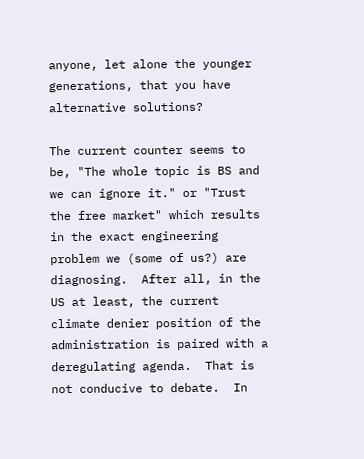anyone, let alone the younger generations, that you have alternative solutions?

The current counter seems to be, "The whole topic is BS and we can ignore it." or "Trust the free market" which results in the exact engineering problem we (some of us?) are diagnosing.  After all, in the US at least, the current climate denier position of the administration is paired with a deregulating agenda.  That is not conducive to debate.  In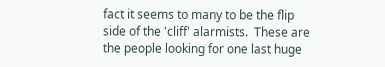fact it seems to many to be the flip side of the 'cliff' alarmists.  These are the people looking for one last huge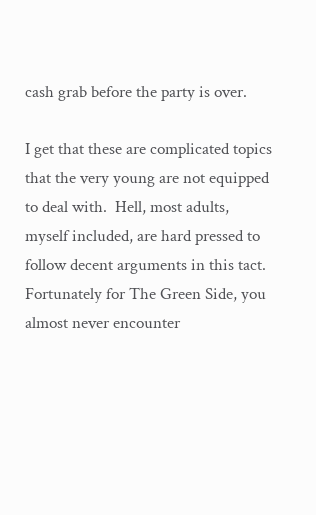cash grab before the party is over.

I get that these are complicated topics that the very young are not equipped to deal with.  Hell, most adults, myself included, are hard pressed to follow decent arguments in this tact.  Fortunately for The Green Side, you almost never encounter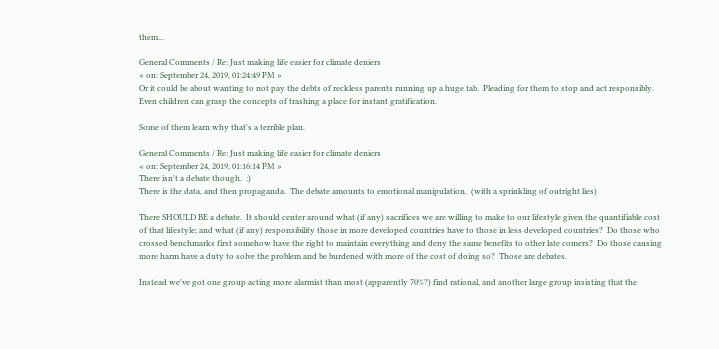them...

General Comments / Re: Just making life easier for climate deniers
« on: September 24, 2019, 01:24:49 PM »
Or it could be about wanting to not pay the debts of reckless parents running up a huge tab.  Pleading for them to stop and act responsibly.  Even children can grasp the concepts of trashing a place for instant gratification.

Some of them learn why that's a terrible plan.

General Comments / Re: Just making life easier for climate deniers
« on: September 24, 2019, 01:16:14 PM »
There isn't a debate though.  :)
There is the data, and then propaganda.  The debate amounts to emotional manipulation.  (with a sprinkling of outright lies)

There SHOULD BE a debate.  It should center around what (if any) sacrifices we are willing to make to our lifestyle given the quantifiable cost of that lifestyle; and what (if any) responsibility those in more developed countries have to those in less developed countries?  Do those who crossed benchmarks first somehow have the right to maintain everything and deny the same benefits to other late comers?  Do those causing more harm have a duty to solve the problem and be burdened with more of the cost of doing so?  Those are debates.

Instead we've got one group acting more alarmist than most (apparently 70%?) find rational, and another large group insisting that the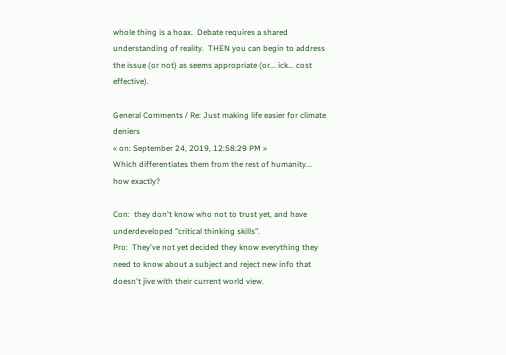whole thing is a hoax.  Debate requires a shared understanding of reality.  THEN you can begin to address the issue (or not) as seems appropriate (or... ick... cost effective).

General Comments / Re: Just making life easier for climate deniers
« on: September 24, 2019, 12:58:29 PM »
Which differentiates them from the rest of humanity... how exactly?

Con:  they don't know who not to trust yet, and have underdeveloped "critical thinking skills".
Pro:  They've not yet decided they know everything they need to know about a subject and reject new info that doesn't jive with their current world view.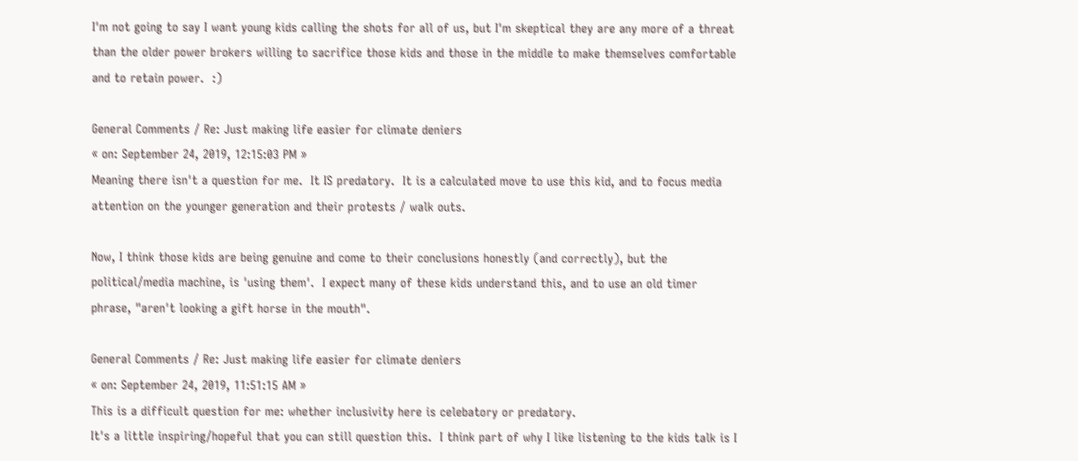I'm not going to say I want young kids calling the shots for all of us, but I'm skeptical they are any more of a threat than the older power brokers willing to sacrifice those kids and those in the middle to make themselves comfortable and to retain power.  :)

General Comments / Re: Just making life easier for climate deniers
« on: September 24, 2019, 12:15:03 PM »
Meaning there isn't a question for me.  It IS predatory.  It is a calculated move to use this kid, and to focus media attention on the younger generation and their protests / walk outs.

Now, I think those kids are being genuine and come to their conclusions honestly (and correctly), but the political/media machine, is 'using them'.  I expect many of these kids understand this, and to use an old timer phrase, "aren't looking a gift horse in the mouth".

General Comments / Re: Just making life easier for climate deniers
« on: September 24, 2019, 11:51:15 AM »
This is a difficult question for me: whether inclusivity here is celebatory or predatory.
It's a little inspiring/hopeful that you can still question this.  I think part of why I like listening to the kids talk is I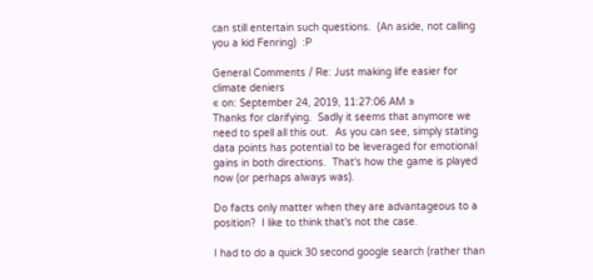can still entertain such questions.  (An aside, not calling you a kid Fenring)  :P

General Comments / Re: Just making life easier for climate deniers
« on: September 24, 2019, 11:27:06 AM »
Thanks for clarifying.  Sadly it seems that anymore we need to spell all this out.  As you can see, simply stating data points has potential to be leveraged for emotional gains in both directions.  That's how the game is played now (or perhaps always was).

Do facts only matter when they are advantageous to a position?  I like to think that's not the case.

I had to do a quick 30 second google search (rather than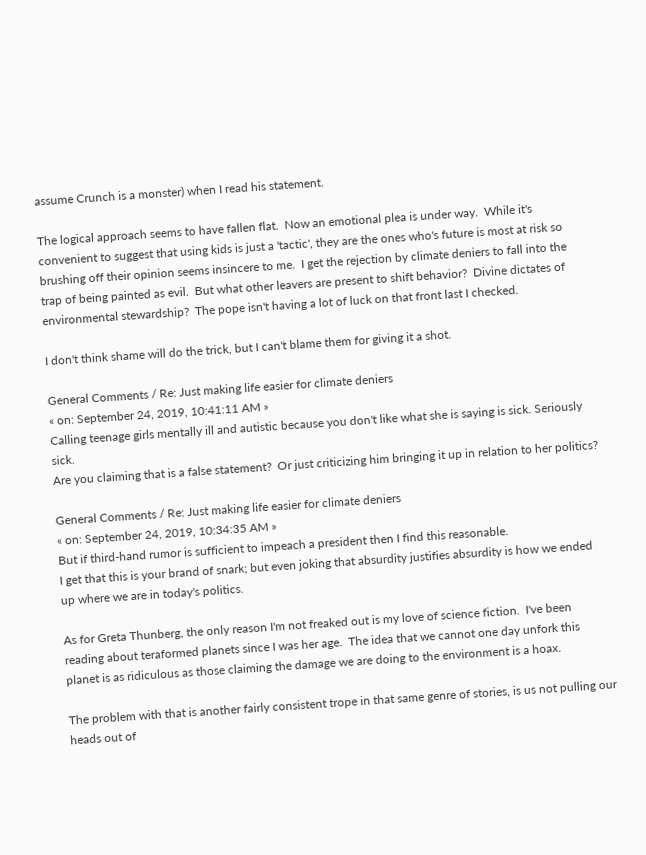assume Crunch is a monster) when I read his statement.

The logical approach seems to have fallen flat.  Now an emotional plea is under way.  While it's convenient to suggest that using kids is just a 'tactic', they are the ones who's future is most at risk so brushing off their opinion seems insincere to me.  I get the rejection by climate deniers to fall into the trap of being painted as evil.  But what other leavers are present to shift behavior?  Divine dictates of environmental stewardship?  The pope isn't having a lot of luck on that front last I checked.

I don't think shame will do the trick, but I can't blame them for giving it a shot.

General Comments / Re: Just making life easier for climate deniers
« on: September 24, 2019, 10:41:11 AM »
Calling teenage girls mentally ill and autistic because you don't like what she is saying is sick. Seriously sick.
Are you claiming that is a false statement?  Or just criticizing him bringing it up in relation to her politics?

General Comments / Re: Just making life easier for climate deniers
« on: September 24, 2019, 10:34:35 AM »
But if third-hand rumor is sufficient to impeach a president then I find this reasonable.
I get that this is your brand of snark; but even joking that absurdity justifies absurdity is how we ended up where we are in today's politics.

As for Greta Thunberg, the only reason I'm not freaked out is my love of science fiction.  I've been reading about teraformed planets since I was her age.  The idea that we cannot one day unfork this planet is as ridiculous as those claiming the damage we are doing to the environment is a hoax.

The problem with that is another fairly consistent trope in that same genre of stories, is us not pulling our heads out of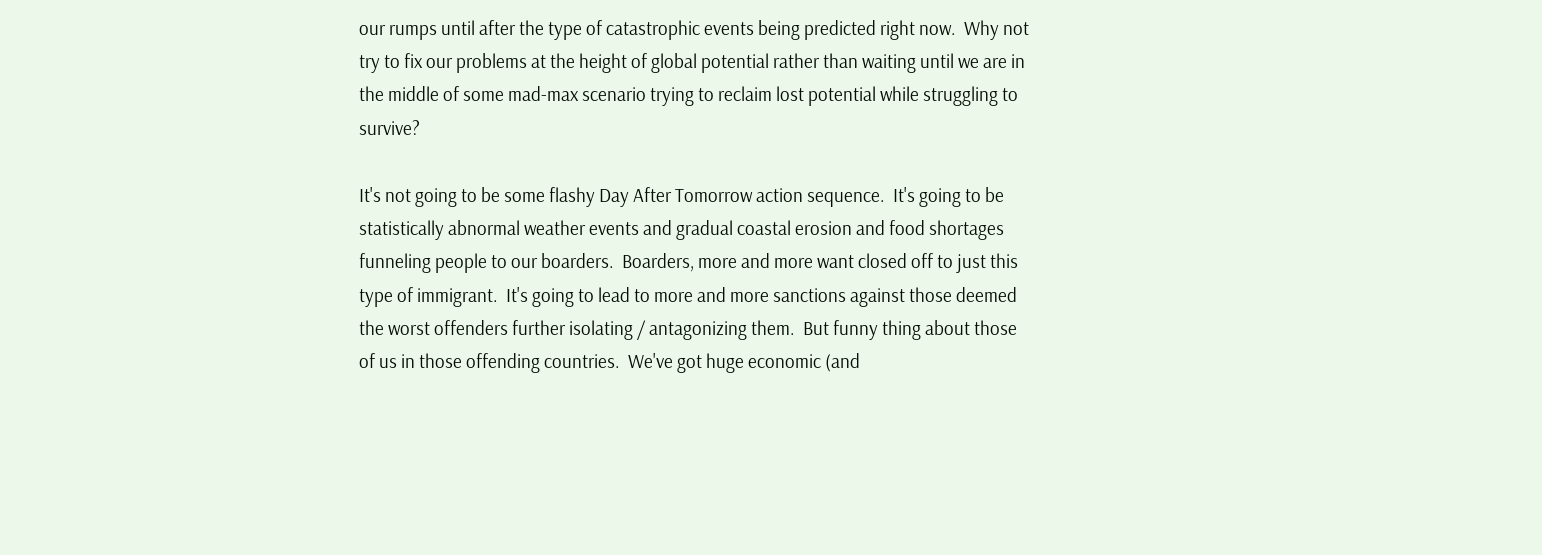our rumps until after the type of catastrophic events being predicted right now.  Why not try to fix our problems at the height of global potential rather than waiting until we are in the middle of some mad-max scenario trying to reclaim lost potential while struggling to survive?

It's not going to be some flashy Day After Tomorrow action sequence.  It's going to be statistically abnormal weather events and gradual coastal erosion and food shortages funneling people to our boarders.  Boarders, more and more want closed off to just this type of immigrant.  It's going to lead to more and more sanctions against those deemed the worst offenders further isolating / antagonizing them.  But funny thing about those of us in those offending countries.  We've got huge economic (and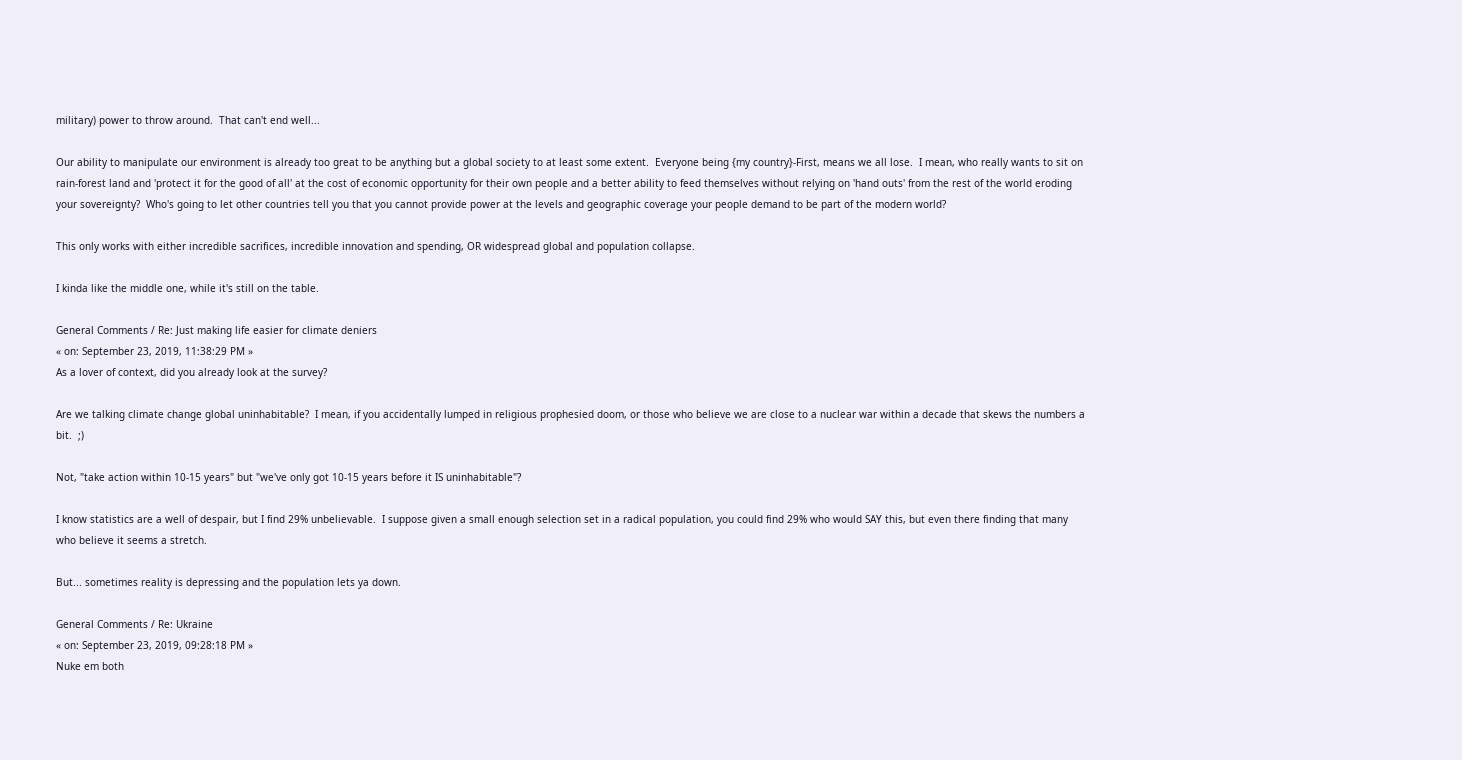military) power to throw around.  That can't end well...

Our ability to manipulate our environment is already too great to be anything but a global society to at least some extent.  Everyone being {my country}-First, means we all lose.  I mean, who really wants to sit on rain-forest land and 'protect it for the good of all' at the cost of economic opportunity for their own people and a better ability to feed themselves without relying on 'hand outs' from the rest of the world eroding your sovereignty?  Who's going to let other countries tell you that you cannot provide power at the levels and geographic coverage your people demand to be part of the modern world?

This only works with either incredible sacrifices, incredible innovation and spending, OR widespread global and population collapse.

I kinda like the middle one, while it's still on the table.

General Comments / Re: Just making life easier for climate deniers
« on: September 23, 2019, 11:38:29 PM »
As a lover of context, did you already look at the survey?

Are we talking climate change global uninhabitable?  I mean, if you accidentally lumped in religious prophesied doom, or those who believe we are close to a nuclear war within a decade that skews the numbers a bit.  ;)

Not, "take action within 10-15 years" but "we've only got 10-15 years before it IS uninhabitable"?

I know statistics are a well of despair, but I find 29% unbelievable.  I suppose given a small enough selection set in a radical population, you could find 29% who would SAY this, but even there finding that many who believe it seems a stretch.

But... sometimes reality is depressing and the population lets ya down.

General Comments / Re: Ukraine
« on: September 23, 2019, 09:28:18 PM »
Nuke em both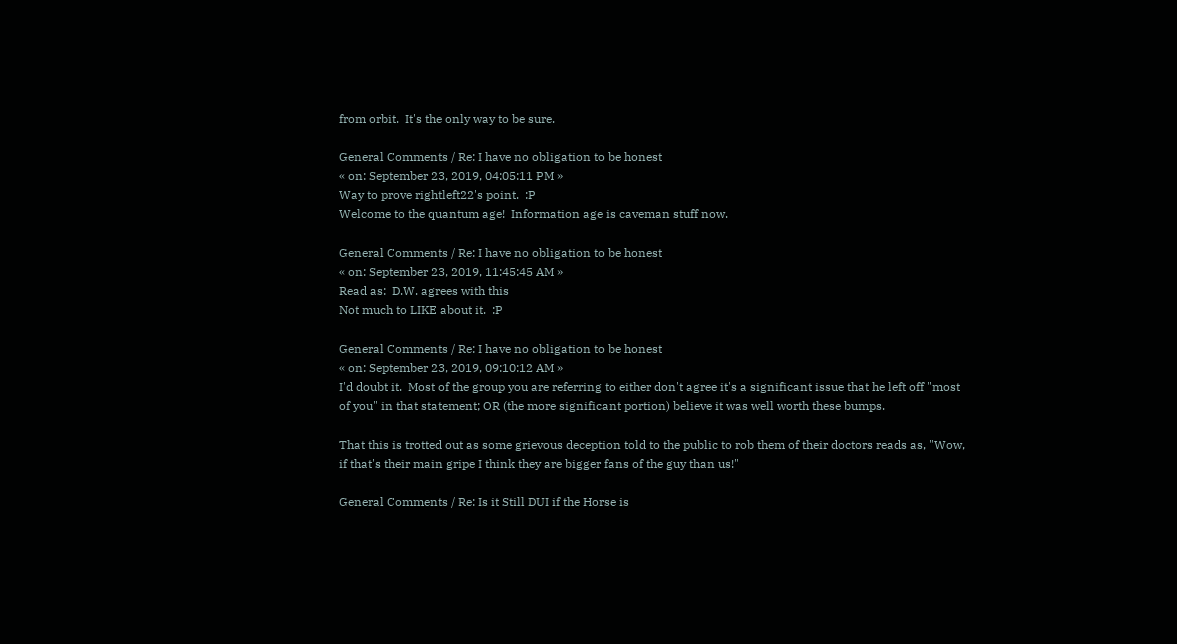from orbit.  It's the only way to be sure.

General Comments / Re: I have no obligation to be honest
« on: September 23, 2019, 04:05:11 PM »
Way to prove rightleft22's point.  :P
Welcome to the quantum age!  Information age is caveman stuff now.

General Comments / Re: I have no obligation to be honest
« on: September 23, 2019, 11:45:45 AM »
Read as:  D.W. agrees with this
Not much to LIKE about it.  :P

General Comments / Re: I have no obligation to be honest
« on: September 23, 2019, 09:10:12 AM »
I'd doubt it.  Most of the group you are referring to either don't agree it's a significant issue that he left off "most of you" in that statement; OR (the more significant portion) believe it was well worth these bumps.

That this is trotted out as some grievous deception told to the public to rob them of their doctors reads as, "Wow, if that's their main gripe I think they are bigger fans of the guy than us!"

General Comments / Re: Is it Still DUI if the Horse is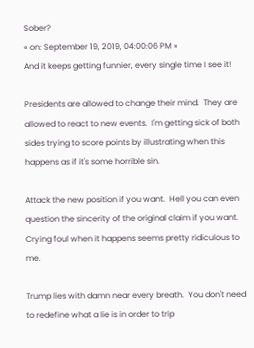Sober?
« on: September 19, 2019, 04:00:06 PM »
And it keeps getting funnier, every single time I see it!

Presidents are allowed to change their mind.  They are allowed to react to new events.  I'm getting sick of both sides trying to score points by illustrating when this happens as if it's some horrible sin.

Attack the new position if you want.  Hell you can even question the sincerity of the original claim if you want.  Crying foul when it happens seems pretty ridiculous to me.

Trump lies with damn near every breath.  You don't need to redefine what a lie is in order to trip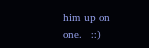him up on one.   ::)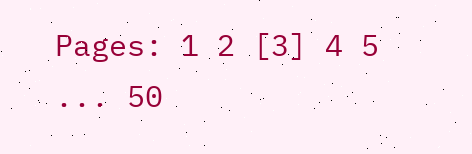Pages: 1 2 [3] 4 5 ... 50